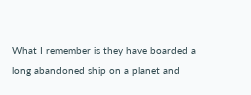What I remember is they have boarded a long abandoned ship on a planet and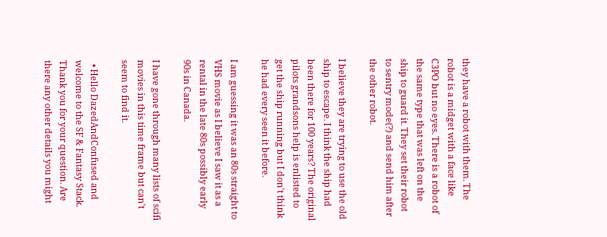they have a robot with them. The robot is a midget with a face like C3PO but no eyes. There is a robot of the same type that was left on the ship to guard it. They set their robot to sentry mode(?) and send him after the other robot.

I believe they are trying to use the old ship to escape. I think the ship had been there for 100 years? The original pilots grandsons help is enlisted to get the ship running but I don't think he had every seen it before.

I am guessing it was an 80s straight to VHS movie as I believe I saw it as a rental in the late 80s possibly early 90s in Canada.

I have gone through many lists of scifi movies in this time frame but can't seem to find it.

  • Hello DazedAndConfused and welcome to the SF & Fantasy Stack. Thank you for your question. Are there any other details you might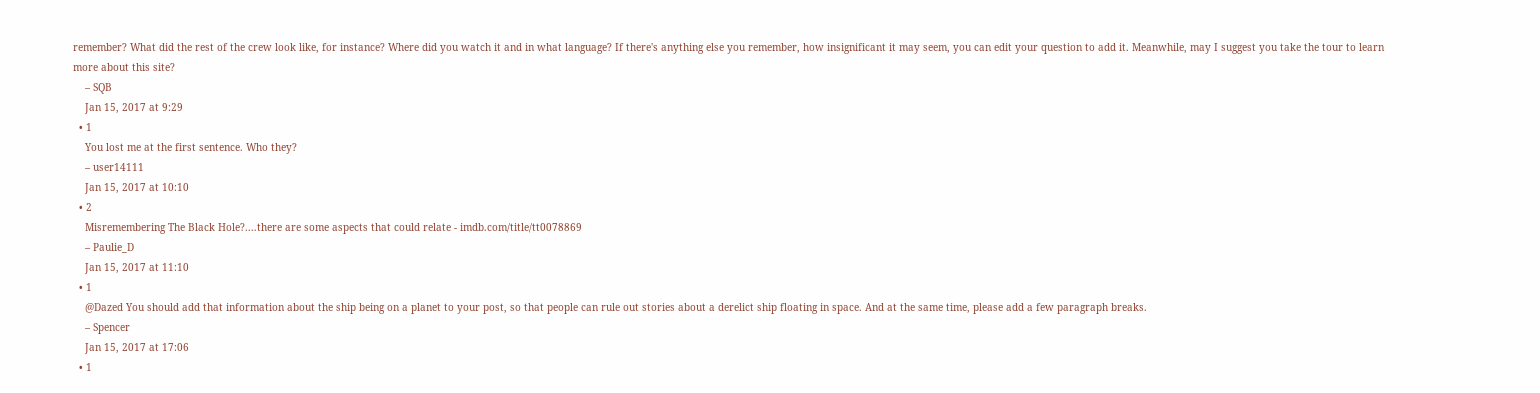remember? What did the rest of the crew look like, for instance? Where did you watch it and in what language? If there's anything else you remember, how insignificant it may seem, you can edit your question to add it. Meanwhile, may I suggest you take the tour to learn more about this site?
    – SQB
    Jan 15, 2017 at 9:29
  • 1
    You lost me at the first sentence. Who they?
    – user14111
    Jan 15, 2017 at 10:10
  • 2
    Misremembering The Black Hole?....there are some aspects that could relate - imdb.com/title/tt0078869
    – Paulie_D
    Jan 15, 2017 at 11:10
  • 1
    @Dazed You should add that information about the ship being on a planet to your post, so that people can rule out stories about a derelict ship floating in space. And at the same time, please add a few paragraph breaks.
    – Spencer
    Jan 15, 2017 at 17:06
  • 1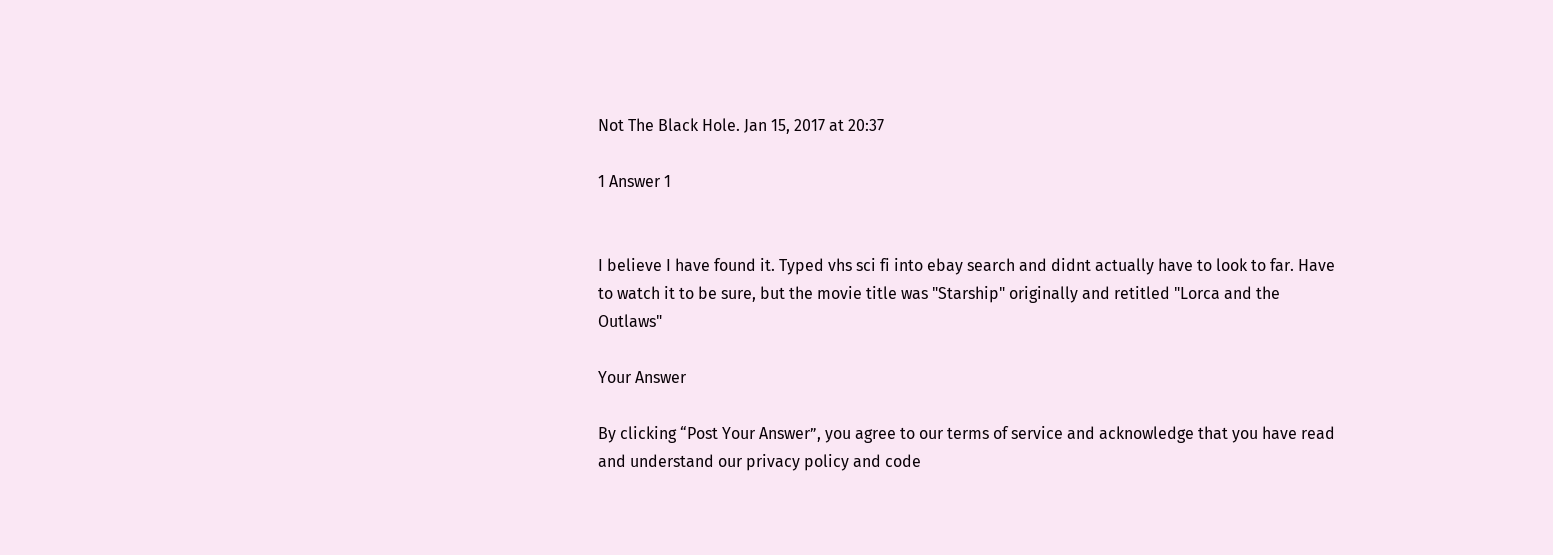Not The Black Hole. Jan 15, 2017 at 20:37

1 Answer 1


I believe I have found it. Typed vhs sci fi into ebay search and didnt actually have to look to far. Have to watch it to be sure, but the movie title was "Starship" originally and retitled "Lorca and the Outlaws"

Your Answer

By clicking “Post Your Answer”, you agree to our terms of service and acknowledge that you have read and understand our privacy policy and code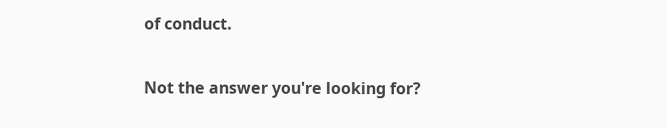of conduct.

Not the answer you're looking for?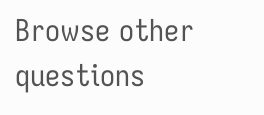Browse other questions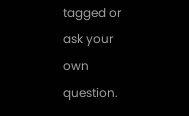tagged or ask your own question.